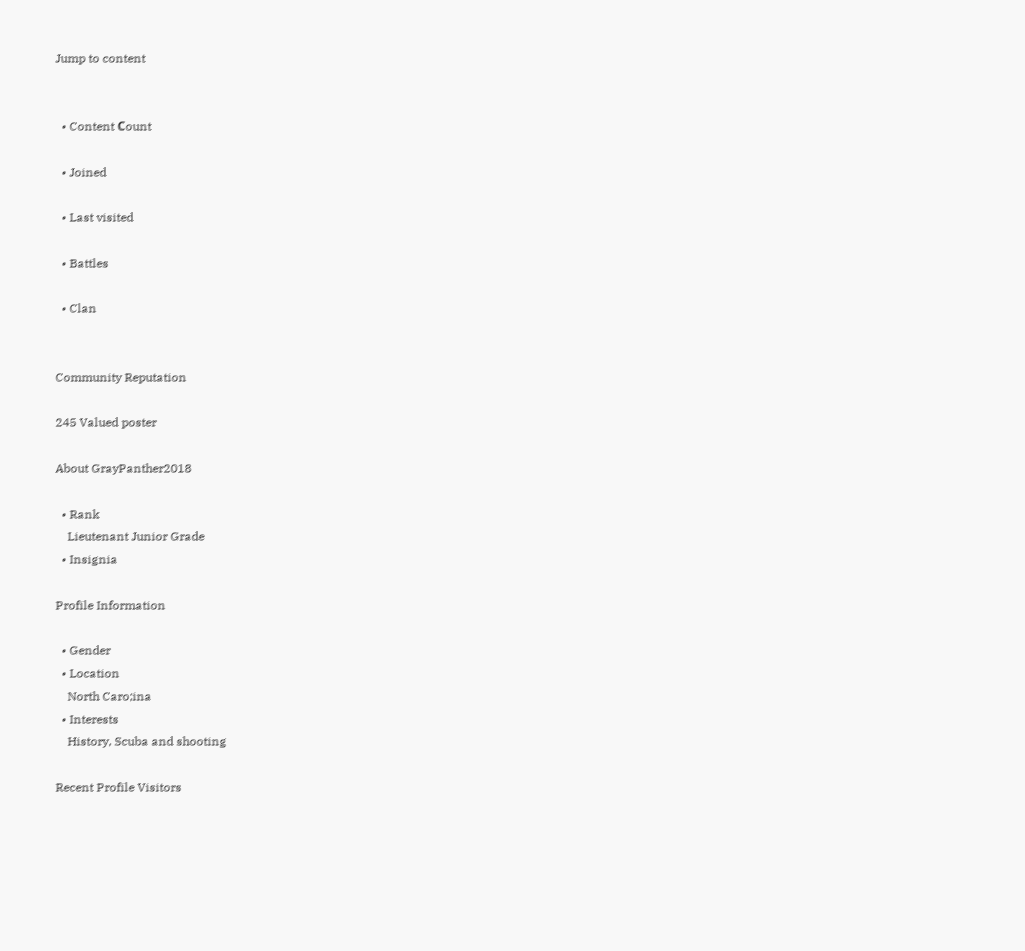Jump to content


  • Content Сount

  • Joined

  • Last visited

  • Battles

  • Clan


Community Reputation

245 Valued poster

About GrayPanther2018

  • Rank
    Lieutenant Junior Grade
  • Insignia

Profile Information

  • Gender
  • Location
    North Caro;ina
  • Interests
    History, Scuba and shooting

Recent Profile Visitors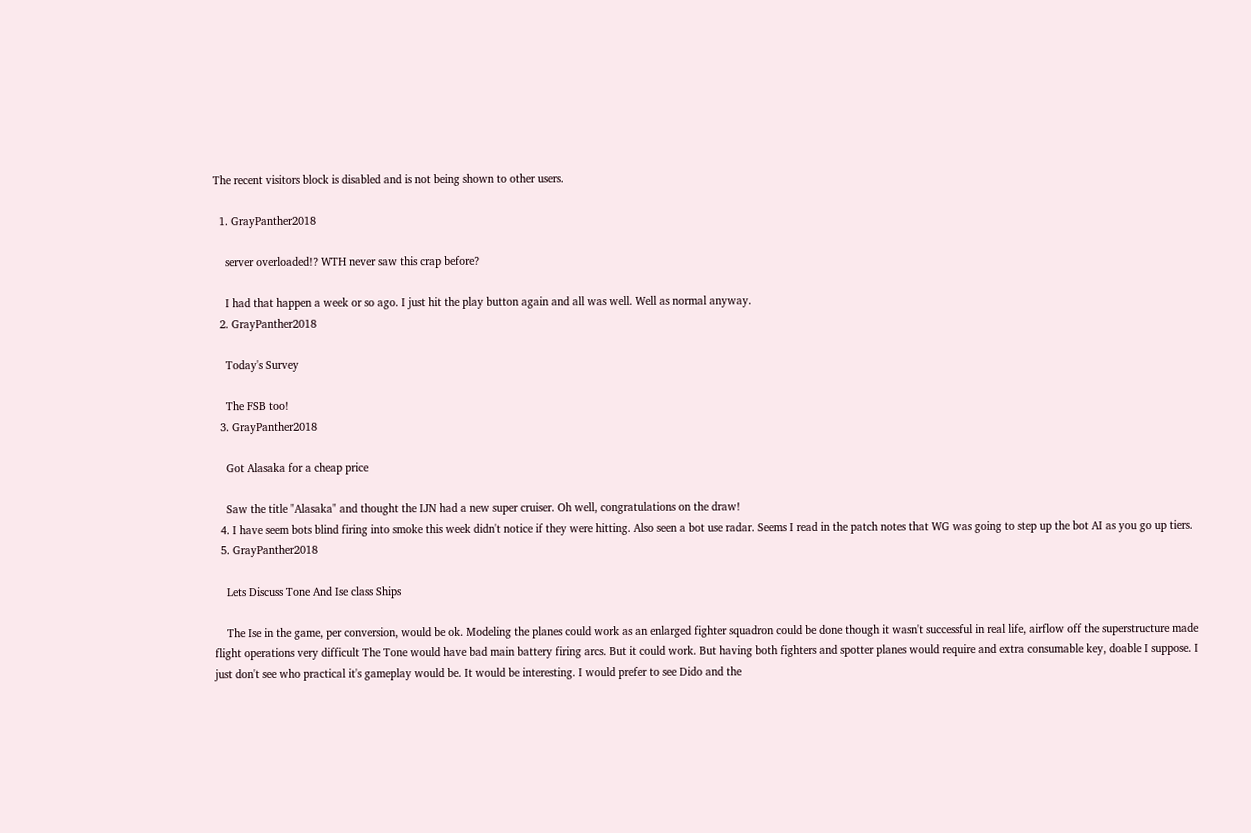The recent visitors block is disabled and is not being shown to other users.

  1. GrayPanther2018

    server overloaded!? WTH never saw this crap before?

    I had that happen a week or so ago. I just hit the play button again and all was well. Well as normal anyway.
  2. GrayPanther2018

    Today's Survey

    The FSB too!
  3. GrayPanther2018

    Got Alasaka for a cheap price

    Saw the title "Alasaka" and thought the IJN had a new super cruiser. Oh well, congratulations on the draw!
  4. I have seem bots blind firing into smoke this week didn't notice if they were hitting. Also seen a bot use radar. Seems I read in the patch notes that WG was going to step up the bot AI as you go up tiers.
  5. GrayPanther2018

    Lets Discuss Tone And Ise class Ships

    The Ise in the game, per conversion, would be ok. Modeling the planes could work as an enlarged fighter squadron could be done though it wasn't successful in real life, airflow off the superstructure made flight operations very difficult The Tone would have bad main battery firing arcs. But it could work. But having both fighters and spotter planes would require and extra consumable key, doable I suppose. I just don't see who practical it's gameplay would be. It would be interesting. I would prefer to see Dido and the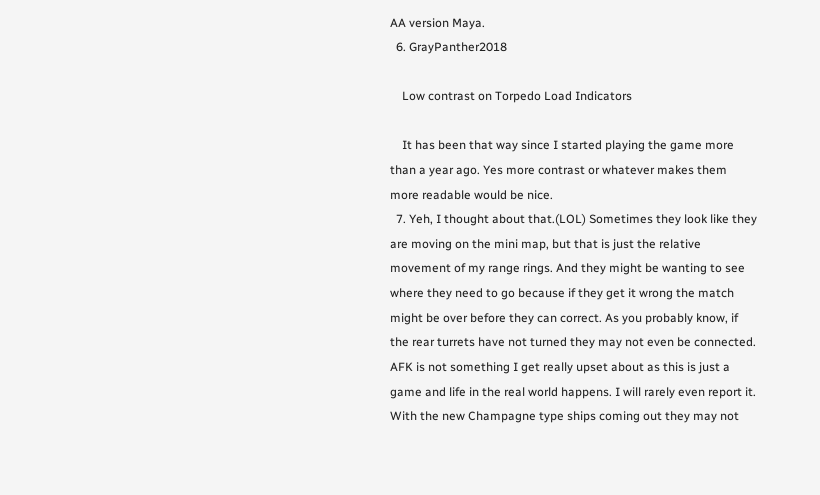AA version Maya.
  6. GrayPanther2018

    Low contrast on Torpedo Load Indicators

    It has been that way since I started playing the game more than a year ago. Yes more contrast or whatever makes them more readable would be nice.
  7. Yeh, I thought about that.(LOL) Sometimes they look like they are moving on the mini map, but that is just the relative movement of my range rings. And they might be wanting to see where they need to go because if they get it wrong the match might be over before they can correct. As you probably know, if the rear turrets have not turned they may not even be connected. AFK is not something I get really upset about as this is just a game and life in the real world happens. I will rarely even report it. With the new Champagne type ships coming out they may not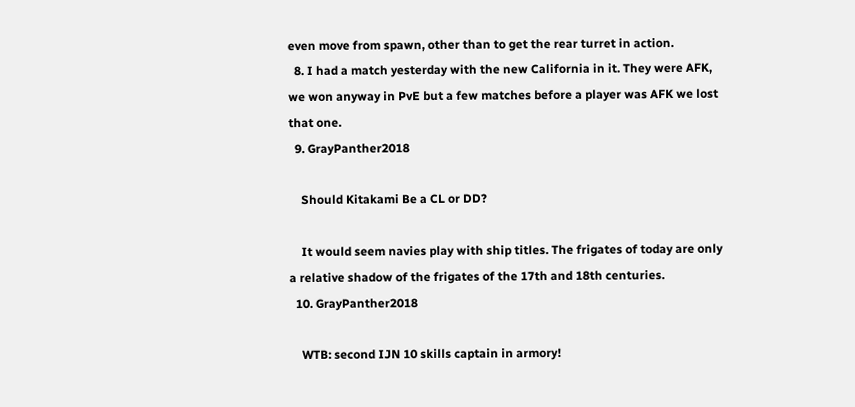even move from spawn, other than to get the rear turret in action.
  8. I had a match yesterday with the new California in it. They were AFK, we won anyway in PvE but a few matches before a player was AFK we lost that one.
  9. GrayPanther2018

    Should Kitakami Be a CL or DD?

    It would seem navies play with ship titles. The frigates of today are only a relative shadow of the frigates of the 17th and 18th centuries.
  10. GrayPanther2018

    WTB: second IJN 10 skills captain in armory!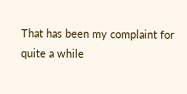That has been my complaint for quite a while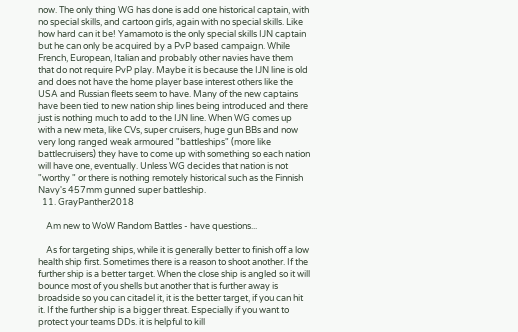now. The only thing WG has done is add one historical captain, with no special skills, and cartoon girls, again with no special skills. Like how hard can it be! Yamamoto is the only special skills IJN captain but he can only be acquired by a PvP based campaign. While French, European, Italian and probably other navies have them that do not require PvP play. Maybe it is because the IJN line is old and does not have the home player base interest others like the USA and Russian fleets seem to have. Many of the new captains have been tied to new nation ship lines being introduced and there just is nothing much to add to the IJN line. When WG comes up with a new meta, like CVs, super cruisers, huge gun BBs and now very long ranged weak armoured "battleships" (more like battlecruisers) they have to come up with something so each nation will have one, eventually. Unless WG decides that nation is not "worthy " or there is nothing remotely historical such as the Finnish Navy's 457mm gunned super battleship.
  11. GrayPanther2018

    Am new to WoW Random Battles - have questions...

    As for targeting ships, while it is generally better to finish off a low health ship first. Sometimes there is a reason to shoot another. If the further ship is a better target. When the close ship is angled so it will bounce most of you shells but another that is further away is broadside so you can citadel it, it is the better target, if you can hit it. If the further ship is a bigger threat. Especially if you want to protect your teams DDs. it is helpful to kill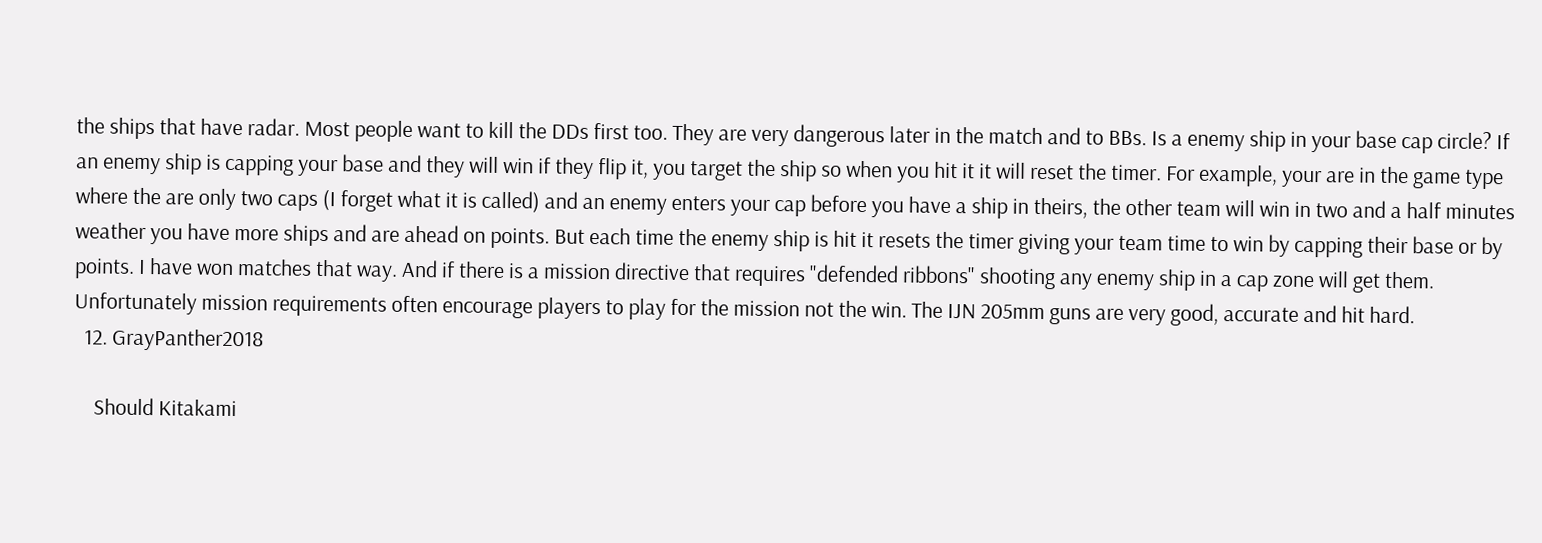the ships that have radar. Most people want to kill the DDs first too. They are very dangerous later in the match and to BBs. Is a enemy ship in your base cap circle? If an enemy ship is capping your base and they will win if they flip it, you target the ship so when you hit it it will reset the timer. For example, your are in the game type where the are only two caps (I forget what it is called) and an enemy enters your cap before you have a ship in theirs, the other team will win in two and a half minutes weather you have more ships and are ahead on points. But each time the enemy ship is hit it resets the timer giving your team time to win by capping their base or by points. I have won matches that way. And if there is a mission directive that requires "defended ribbons" shooting any enemy ship in a cap zone will get them. Unfortunately mission requirements often encourage players to play for the mission not the win. The IJN 205mm guns are very good, accurate and hit hard.
  12. GrayPanther2018

    Should Kitakami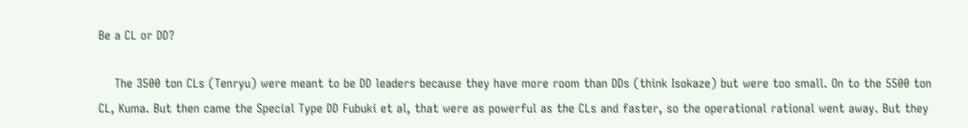Be a CL or DD?

    The 3500 ton CLs (Tenryu) were meant to be DD leaders because they have more room than DDs (think Isokaze) but were too small. On to the 5500 ton CL, Kuma. But then came the Special Type DD Fubuki et al, that were as powerful as the CLs and faster, so the operational rational went away. But they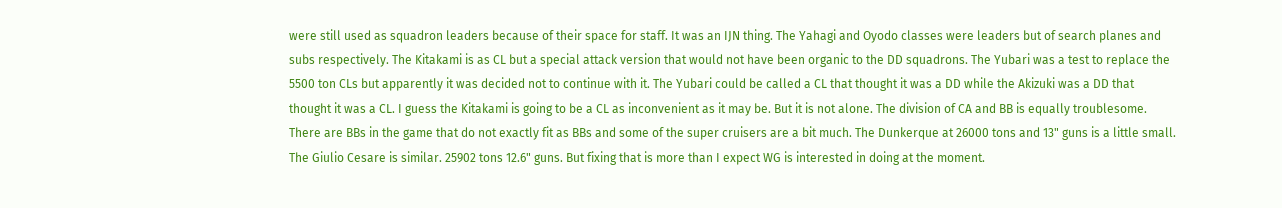were still used as squadron leaders because of their space for staff. It was an IJN thing. The Yahagi and Oyodo classes were leaders but of search planes and subs respectively. The Kitakami is as CL but a special attack version that would not have been organic to the DD squadrons. The Yubari was a test to replace the 5500 ton CLs but apparently it was decided not to continue with it. The Yubari could be called a CL that thought it was a DD while the Akizuki was a DD that thought it was a CL. I guess the Kitakami is going to be a CL as inconvenient as it may be. But it is not alone. The division of CA and BB is equally troublesome. There are BBs in the game that do not exactly fit as BBs and some of the super cruisers are a bit much. The Dunkerque at 26000 tons and 13" guns is a little small. The Giulio Cesare is similar. 25902 tons 12.6" guns. But fixing that is more than I expect WG is interested in doing at the moment.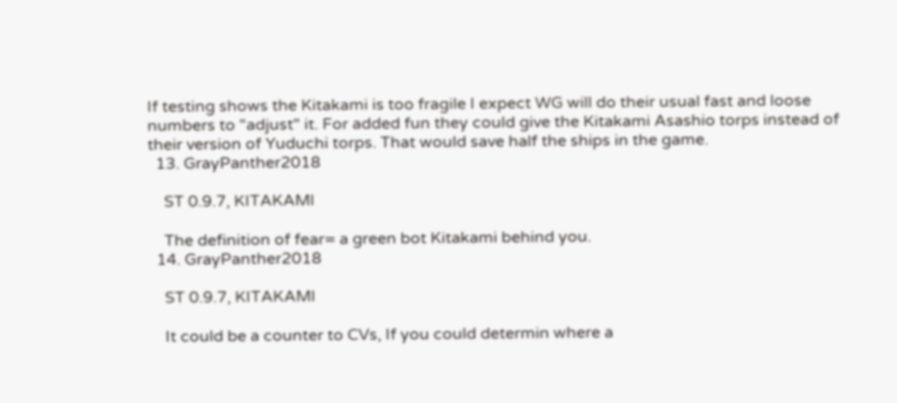If testing shows the Kitakami is too fragile I expect WG will do their usual fast and loose numbers to "adjust" it. For added fun they could give the Kitakami Asashio torps instead of their version of Yuduchi torps. That would save half the ships in the game.
  13. GrayPanther2018

    ST 0.9.7, KITAKAMI

    The definition of fear= a green bot Kitakami behind you.
  14. GrayPanther2018

    ST 0.9.7, KITAKAMI

    It could be a counter to CVs, If you could determin where a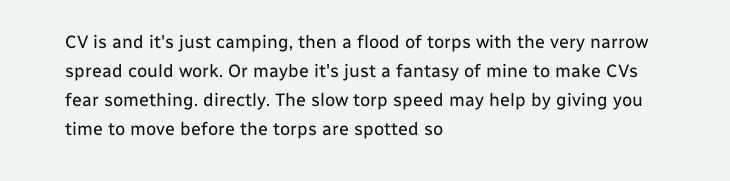CV is and it's just camping, then a flood of torps with the very narrow spread could work. Or maybe it's just a fantasy of mine to make CVs fear something. directly. The slow torp speed may help by giving you time to move before the torps are spotted so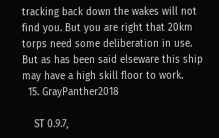tracking back down the wakes will not find you. But you are right that 20km torps need some deliberation in use. But as has been said elseware this ship may have a high skill floor to work.
  15. GrayPanther2018

    ST 0.9.7,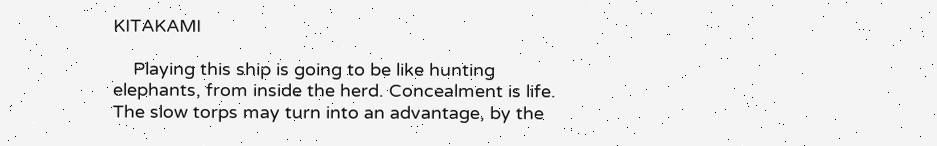KITAKAMI

    Playing this ship is going to be like hunting elephants, from inside the herd. Concealment is life. The slow torps may turn into an advantage, by the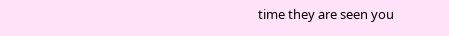time they are seen you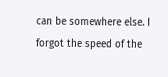can be somewhere else. I forgot the speed of the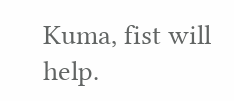Kuma, fist will help.